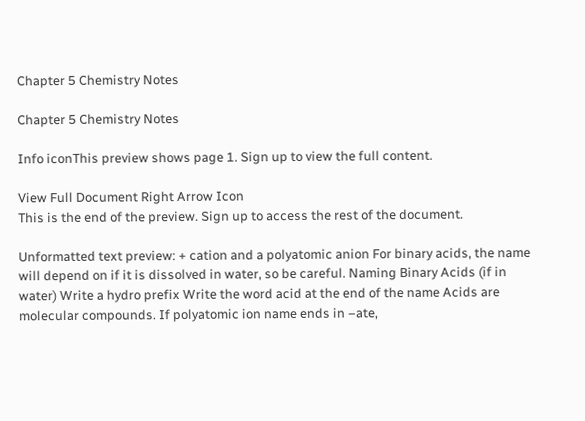Chapter 5 Chemistry Notes

Chapter 5 Chemistry Notes

Info iconThis preview shows page 1. Sign up to view the full content.

View Full Document Right Arrow Icon
This is the end of the preview. Sign up to access the rest of the document.

Unformatted text preview: + cation and a polyatomic anion For binary acids, the name will depend on if it is dissolved in water, so be careful. Naming Binary Acids (if in water) Write a hydro prefix Write the word acid at the end of the name Acids are molecular compounds. If polyatomic ion name ends in –ate,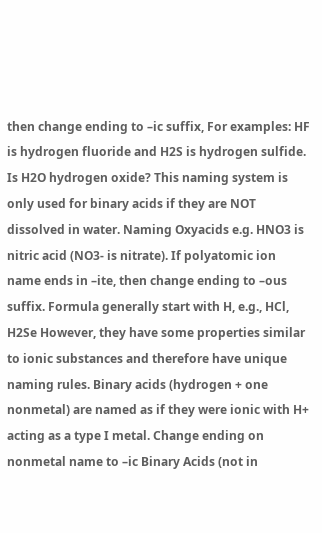then change ending to –ic suffix, For examples: HF is hydrogen fluoride and H2S is hydrogen sulfide. Is H2O hydrogen oxide? This naming system is only used for binary acids if they are NOT dissolved in water. Naming Oxyacids e.g. HNO3 is nitric acid (NO3- is nitrate). If polyatomic ion name ends in –ite, then change ending to –ous suffix. Formula generally start with H, e.g., HCl, H2Se However, they have some properties similar to ionic substances and therefore have unique naming rules. Binary acids (hydrogen + one nonmetal) are named as if they were ionic with H+ acting as a type I metal. Change ending on nonmetal name to –ic Binary Acids (not in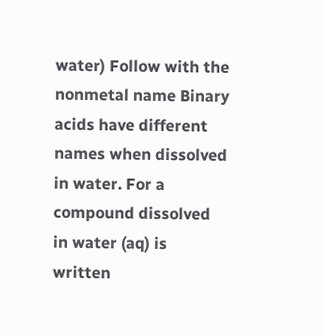water) Follow with the nonmetal name Binary acids have different names when dissolved in water. For a compound dissolved in water (aq) is written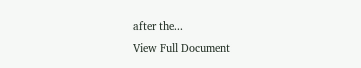after the...
View Full Document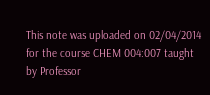This note was uploaded on 02/04/2014 for the course CHEM 004:007 taught by Professor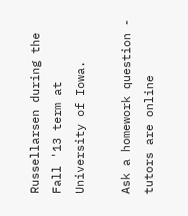Russellarsen during the Fall '13 term at University of Iowa.

Ask a homework question - tutors are online